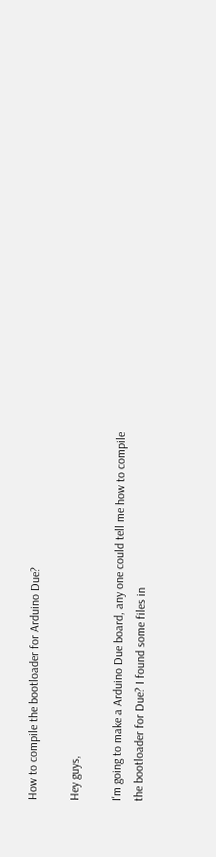How to compile the bootloader for Arduino Due?

Hey guys,

I'm going to make a Arduino Due board, any one could tell me how to compile the bootloader for Due? I found some files in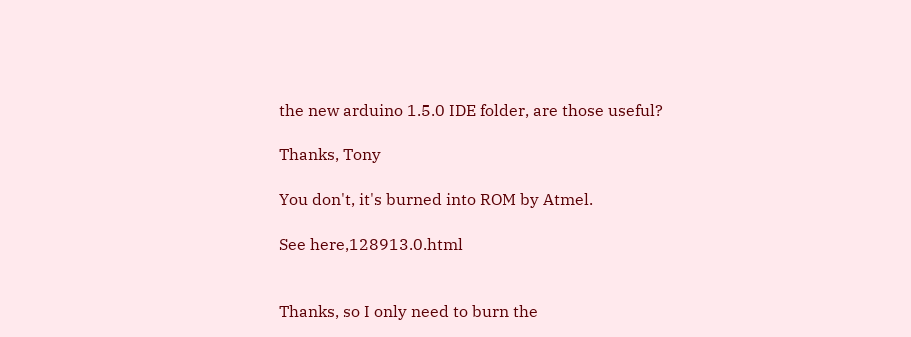the new arduino 1.5.0 IDE folder, are those useful?

Thanks, Tony

You don't, it's burned into ROM by Atmel.

See here,128913.0.html


Thanks, so I only need to burn the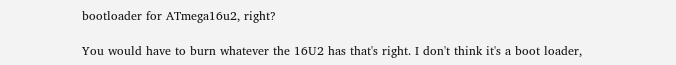bootloader for ATmega16u2, right?

You would have to burn whatever the 16U2 has that's right. I don't think it's a boot loader,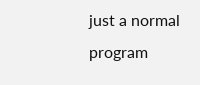just a normal program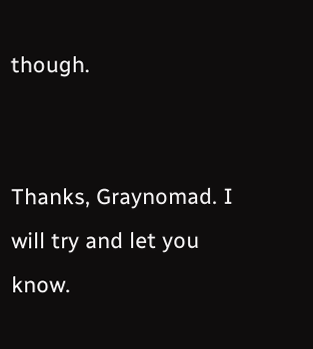though.


Thanks, Graynomad. I will try and let you know.